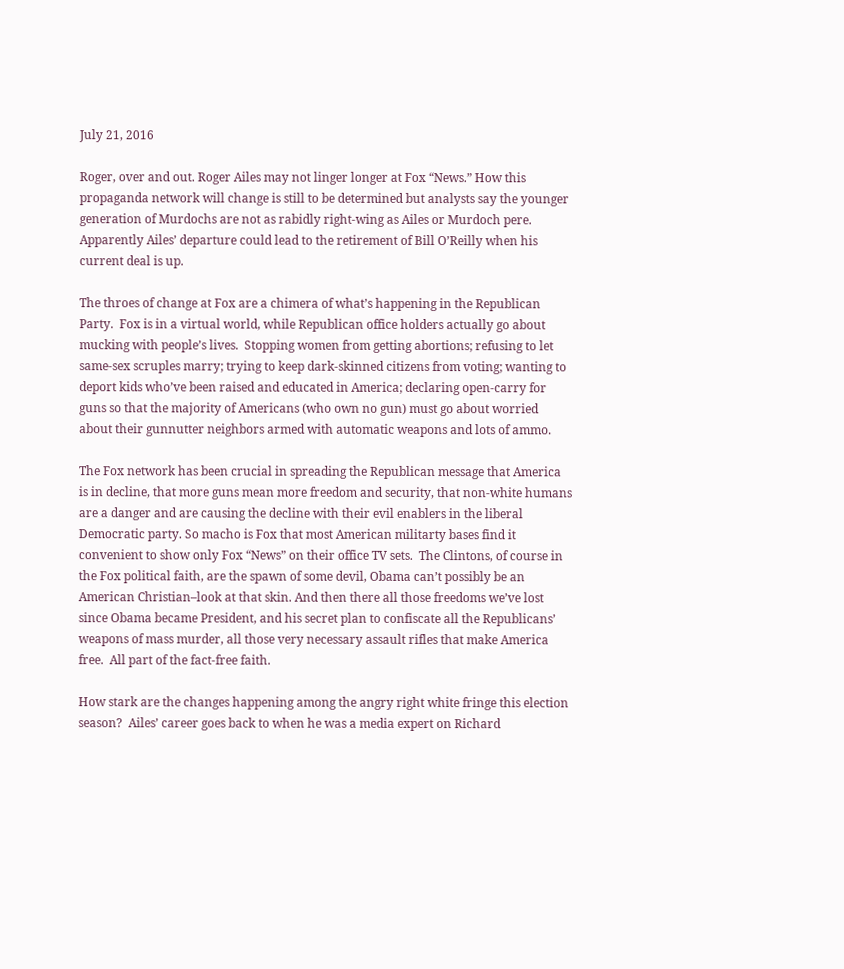July 21, 2016

Roger, over and out. Roger Ailes may not linger longer at Fox “News.” How this propaganda network will change is still to be determined but analysts say the younger generation of Murdochs are not as rabidly right-wing as Ailes or Murdoch pere.  Apparently Ailes’ departure could lead to the retirement of Bill O’Reilly when his current deal is up.

The throes of change at Fox are a chimera of what’s happening in the Republican Party.  Fox is in a virtual world, while Republican office holders actually go about mucking with people’s lives.  Stopping women from getting abortions; refusing to let same-sex scruples marry; trying to keep dark-skinned citizens from voting; wanting to deport kids who’ve been raised and educated in America; declaring open-carry for guns so that the majority of Americans (who own no gun) must go about worried about their gunnutter neighbors armed with automatic weapons and lots of ammo.

The Fox network has been crucial in spreading the Republican message that America is in decline, that more guns mean more freedom and security, that non-white humans are a danger and are causing the decline with their evil enablers in the liberal Democratic party. So macho is Fox that most American militarty bases find it convenient to show only Fox “News” on their office TV sets.  The Clintons, of course in the Fox political faith, are the spawn of some devil, Obama can’t possibly be an American Christian–look at that skin. And then there all those freedoms we’ve lost since Obama became President, and his secret plan to confiscate all the Republicans’ weapons of mass murder, all those very necessary assault rifles that make America free.  All part of the fact-free faith.

How stark are the changes happening among the angry right white fringe this election season?  Ailes’ career goes back to when he was a media expert on Richard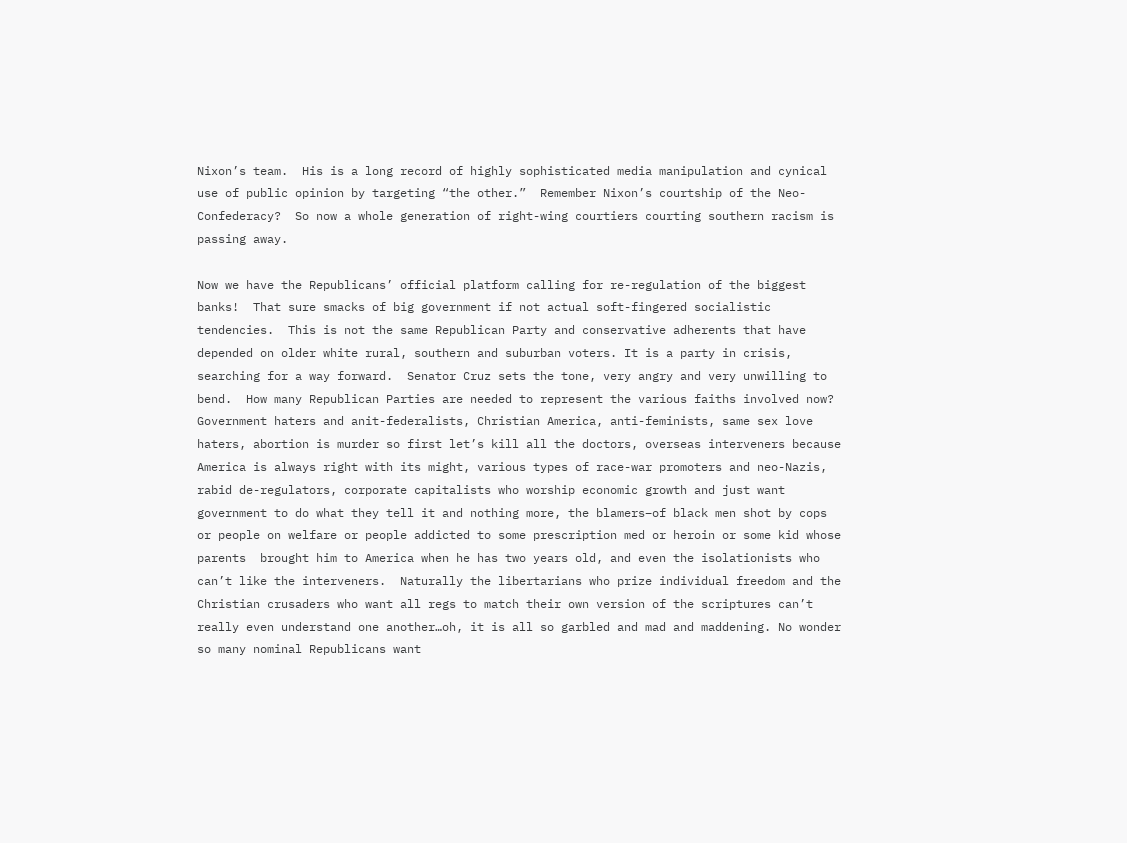Nixon’s team.  His is a long record of highly sophisticated media manipulation and cynical use of public opinion by targeting “the other.”  Remember Nixon’s courtship of the Neo-Confederacy?  So now a whole generation of right-wing courtiers courting southern racism is passing away.

Now we have the Republicans’ official platform calling for re-regulation of the biggest banks!  That sure smacks of big government if not actual soft-fingered socialistic tendencies.  This is not the same Republican Party and conservative adherents that have depended on older white rural, southern and suburban voters. It is a party in crisis, searching for a way forward.  Senator Cruz sets the tone, very angry and very unwilling to bend.  How many Republican Parties are needed to represent the various faiths involved now? Government haters and anit-federalists, Christian America, anti-feminists, same sex love haters, abortion is murder so first let’s kill all the doctors, overseas interveners because America is always right with its might, various types of race-war promoters and neo-Nazis, rabid de-regulators, corporate capitalists who worship economic growth and just want government to do what they tell it and nothing more, the blamers–of black men shot by cops or people on welfare or people addicted to some prescription med or heroin or some kid whose parents  brought him to America when he has two years old, and even the isolationists who can’t like the interveners.  Naturally the libertarians who prize individual freedom and the Christian crusaders who want all regs to match their own version of the scriptures can’t really even understand one another…oh, it is all so garbled and mad and maddening. No wonder so many nominal Republicans want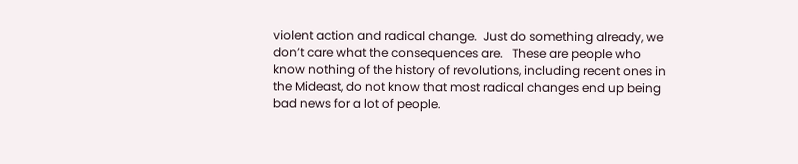violent action and radical change.  Just do something already, we don’t care what the consequences are.   These are people who know nothing of the history of revolutions, including recent ones in the Mideast, do not know that most radical changes end up being bad news for a lot of people.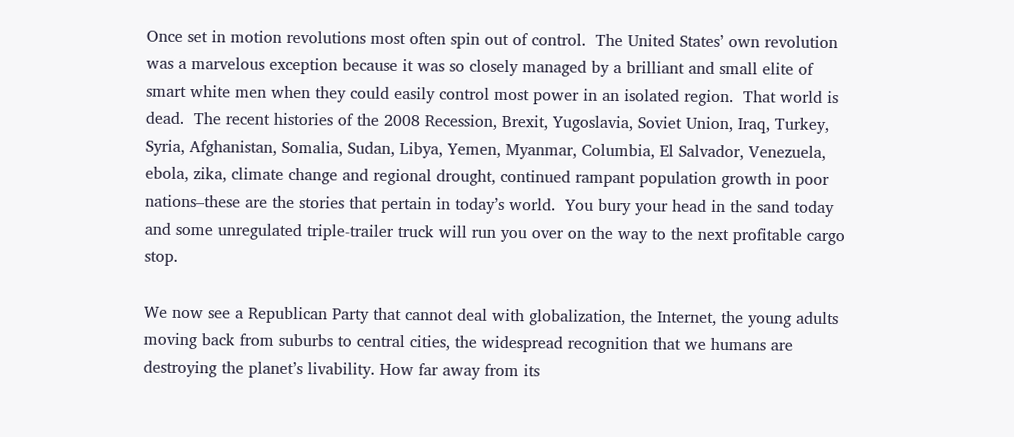Once set in motion revolutions most often spin out of control.  The United States’ own revolution was a marvelous exception because it was so closely managed by a brilliant and small elite of smart white men when they could easily control most power in an isolated region.  That world is dead.  The recent histories of the 2008 Recession, Brexit, Yugoslavia, Soviet Union, Iraq, Turkey, Syria, Afghanistan, Somalia, Sudan, Libya, Yemen, Myanmar, Columbia, El Salvador, Venezuela, ebola, zika, climate change and regional drought, continued rampant population growth in poor nations–these are the stories that pertain in today’s world.  You bury your head in the sand today and some unregulated triple-trailer truck will run you over on the way to the next profitable cargo stop.

We now see a Republican Party that cannot deal with globalization, the Internet, the young adults moving back from suburbs to central cities, the widespread recognition that we humans are destroying the planet’s livability. How far away from its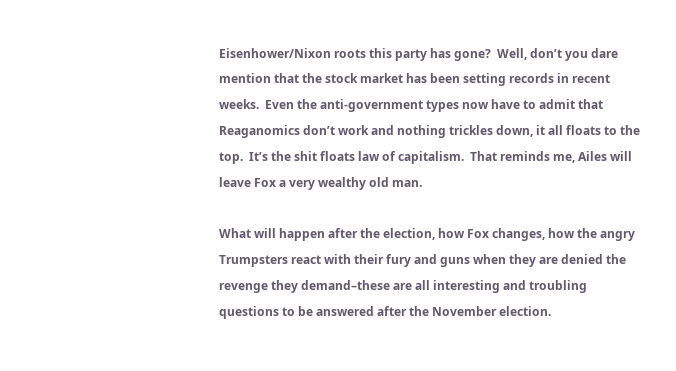Eisenhower/Nixon roots this party has gone?  Well, don’t you dare mention that the stock market has been setting records in recent weeks.  Even the anti-government types now have to admit that Reaganomics don’t work and nothing trickles down, it all floats to the top.  It’s the shit floats law of capitalism.  That reminds me, Ailes will leave Fox a very wealthy old man.

What will happen after the election, how Fox changes, how the angry Trumpsters react with their fury and guns when they are denied the revenge they demand–these are all interesting and troubling questions to be answered after the November election.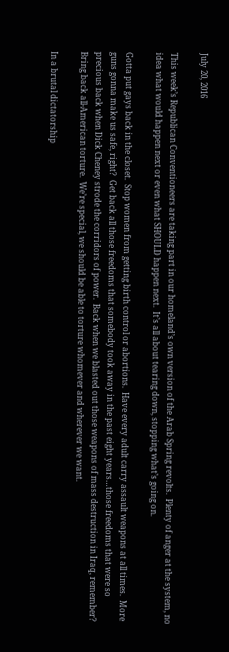July 20, 2016

This week’s Republican Conventioneers are taking part in our homeland’s own version of the Arab Spring revolts.  Plenty of anger at the system, no idea what would happen next or even what SHOULD happen next.  It’s all about tearing down, stopping what’s going on.

Gotta put gays back in the closet.  Stop women from getting birth control or abortions.  Have every adult carry assault weapons at all times.  More guns gonna make us safe, right?  Get back all those freedoms that somebody took away in the past eight years…those freedoms that were so precious back when Dick Cheney strode the corridors of power.  Back when we blasted out those weapons of mass destruction in Iraq, remember?  Bring back all-American torture.  We’re special, we should be able to torture whomever and wherever we want.

In a brutal dictatorship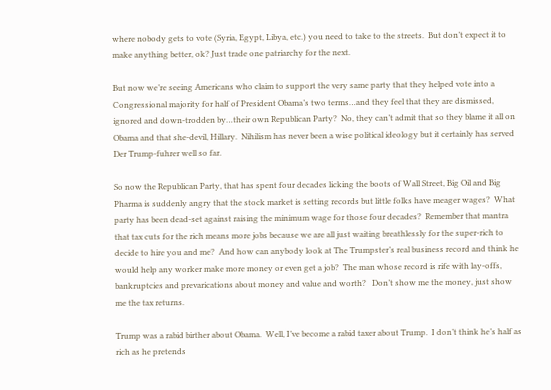where nobody gets to vote (Syria, Egypt, Libya, etc.) you need to take to the streets.  But don’t expect it to make anything better, ok? Just trade one patriarchy for the next.

But now we’re seeing Americans who claim to support the very same party that they helped vote into a Congressional majority for half of President Obama’s two terms…and they feel that they are dismissed, ignored and down-trodden by…their own Republican Party?  No, they can’t admit that so they blame it all on Obama and that she-devil, Hillary.  Nihilism has never been a wise political ideology but it certainly has served Der Trump-fuhrer well so far.

So now the Republican Party, that has spent four decades licking the boots of Wall Street, Big Oil and Big Pharma is suddenly angry that the stock market is setting records but little folks have meager wages?  What party has been dead-set against raising the minimum wage for those four decades?  Remember that mantra that tax cuts for the rich means more jobs because we are all just waiting breathlessly for the super-rich to decide to hire you and me?  And how can anybody look at The Trumpster’s real business record and think he would help any worker make more money or even get a job?  The man whose record is rife with lay-offs, bankruptcies and prevarications about money and value and worth?   Don’t show me the money, just show me the tax returns.

Trump was a rabid birther about Obama.  Well, I’ve become a rabid taxer about Trump.  I don’t think he’s half as rich as he pretends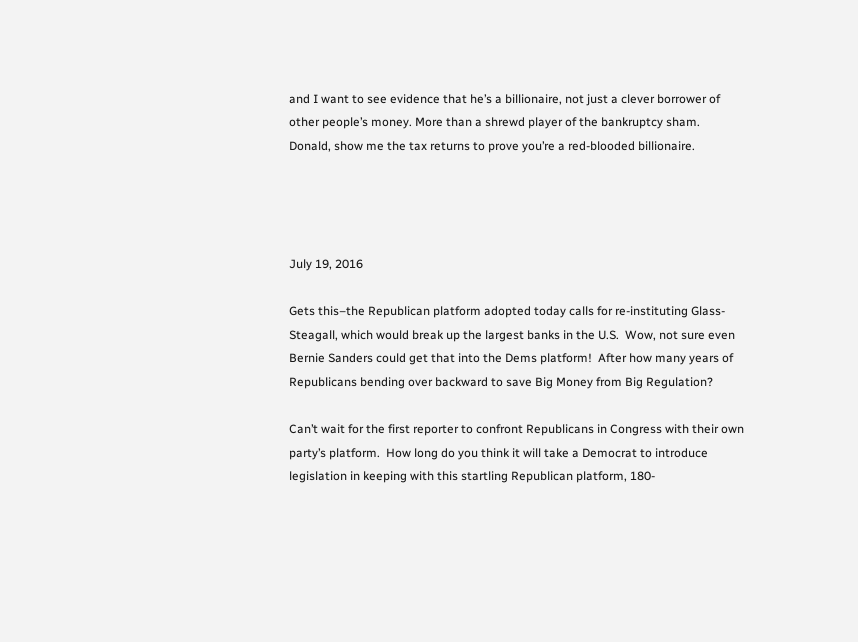and I want to see evidence that he’s a billionaire, not just a clever borrower of other people’s money. More than a shrewd player of the bankruptcy sham.  Donald, show me the tax returns to prove you’re a red-blooded billionaire.




July 19, 2016

Gets this–the Republican platform adopted today calls for re-instituting Glass- Steagall, which would break up the largest banks in the U.S.  Wow, not sure even Bernie Sanders could get that into the Dems platform!  After how many years of Republicans bending over backward to save Big Money from Big Regulation?

Can’t wait for the first reporter to confront Republicans in Congress with their own party’s platform.  How long do you think it will take a Democrat to introduce legislation in keeping with this startling Republican platform, 180-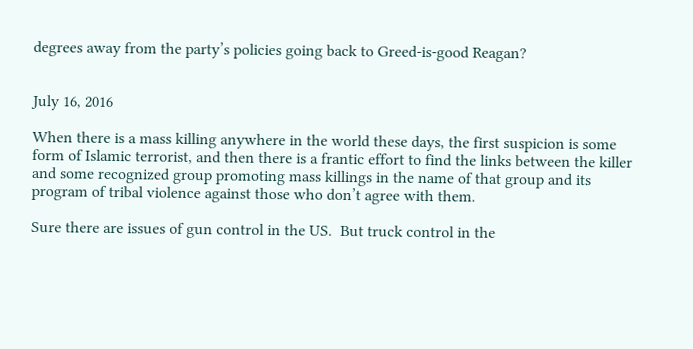degrees away from the party’s policies going back to Greed-is-good Reagan?


July 16, 2016

When there is a mass killing anywhere in the world these days, the first suspicion is some form of Islamic terrorist, and then there is a frantic effort to find the links between the killer and some recognized group promoting mass killings in the name of that group and its program of tribal violence against those who don’t agree with them.

Sure there are issues of gun control in the US.  But truck control in the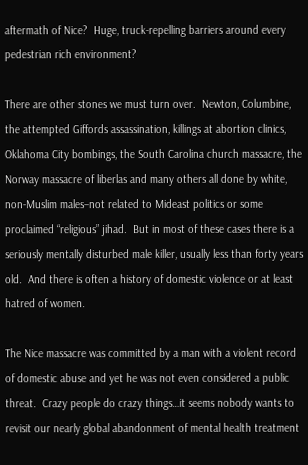aftermath of Nice?  Huge, truck-repelling barriers around every pedestrian rich environment?

There are other stones we must turn over.  Newton, Columbine, the attempted Giffords assassination, killings at abortion clinics, Oklahoma City bombings, the South Carolina church massacre, the Norway massacre of liberlas and many others all done by white, non-Muslim males–not related to Mideast politics or some proclaimed “religious” jihad.  But in most of these cases there is a seriously mentally disturbed male killer, usually less than forty years old.  And there is often a history of domestic violence or at least hatred of women.

The Nice massacre was committed by a man with a violent record of domestic abuse and yet he was not even considered a public threat.  Crazy people do crazy things…it seems nobody wants to revisit our nearly global abandonment of mental health treatment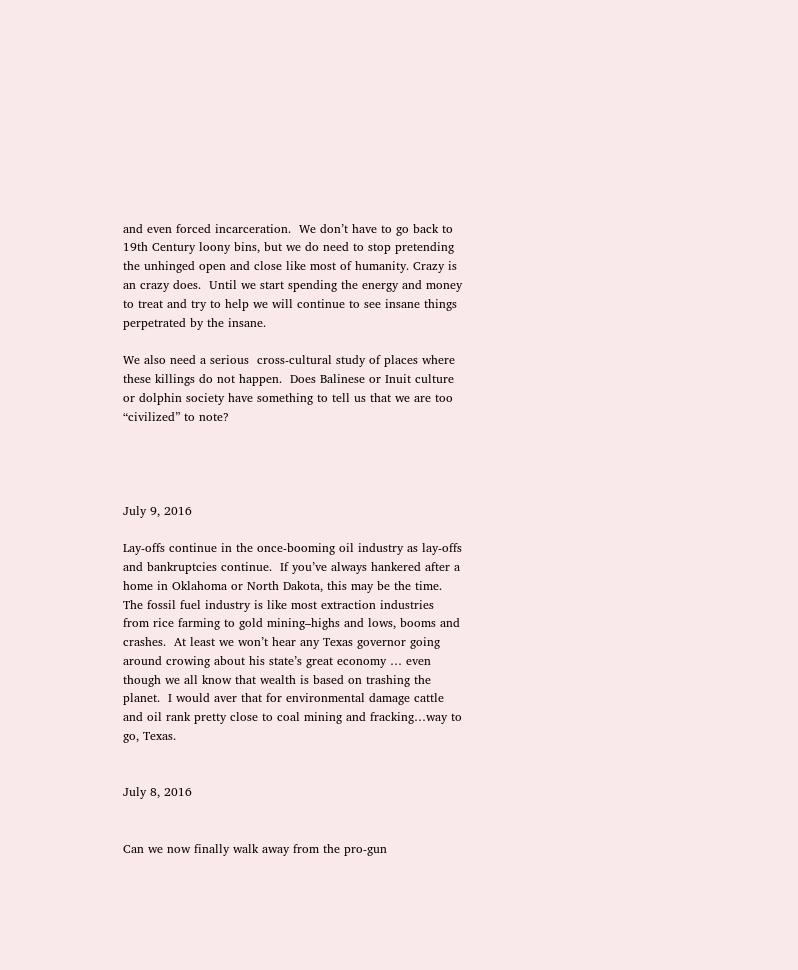and even forced incarceration.  We don’t have to go back to 19th Century loony bins, but we do need to stop pretending the unhinged open and close like most of humanity. Crazy is an crazy does.  Until we start spending the energy and money to treat and try to help we will continue to see insane things perpetrated by the insane.

We also need a serious  cross-cultural study of places where these killings do not happen.  Does Balinese or Inuit culture or dolphin society have something to tell us that we are too “civilized” to note?




July 9, 2016

Lay-offs continue in the once-booming oil industry as lay-offs and bankruptcies continue.  If you’ve always hankered after a home in Oklahoma or North Dakota, this may be the time.  The fossil fuel industry is like most extraction industries from rice farming to gold mining–highs and lows, booms and crashes.  At least we won’t hear any Texas governor going around crowing about his state’s great economy … even though we all know that wealth is based on trashing the planet.  I would aver that for environmental damage cattle and oil rank pretty close to coal mining and fracking…way to go, Texas.


July 8, 2016


Can we now finally walk away from the pro-gun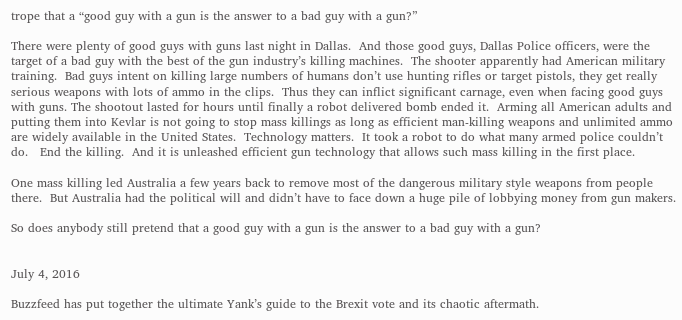trope that a “good guy with a gun is the answer to a bad guy with a gun?”

There were plenty of good guys with guns last night in Dallas.  And those good guys, Dallas Police officers, were the target of a bad guy with the best of the gun industry’s killing machines.  The shooter apparently had American military training.  Bad guys intent on killing large numbers of humans don’t use hunting rifles or target pistols, they get really serious weapons with lots of ammo in the clips.  Thus they can inflict significant carnage, even when facing good guys with guns. The shootout lasted for hours until finally a robot delivered bomb ended it.  Arming all American adults and putting them into Kevlar is not going to stop mass killings as long as efficient man-killing weapons and unlimited ammo are widely available in the United States.  Technology matters.  It took a robot to do what many armed police couldn’t do.   End the killing.  And it is unleashed efficient gun technology that allows such mass killing in the first place.

One mass killing led Australia a few years back to remove most of the dangerous military style weapons from people there.  But Australia had the political will and didn’t have to face down a huge pile of lobbying money from gun makers.

So does anybody still pretend that a good guy with a gun is the answer to a bad guy with a gun?


July 4, 2016

Buzzfeed has put together the ultimate Yank’s guide to the Brexit vote and its chaotic aftermath.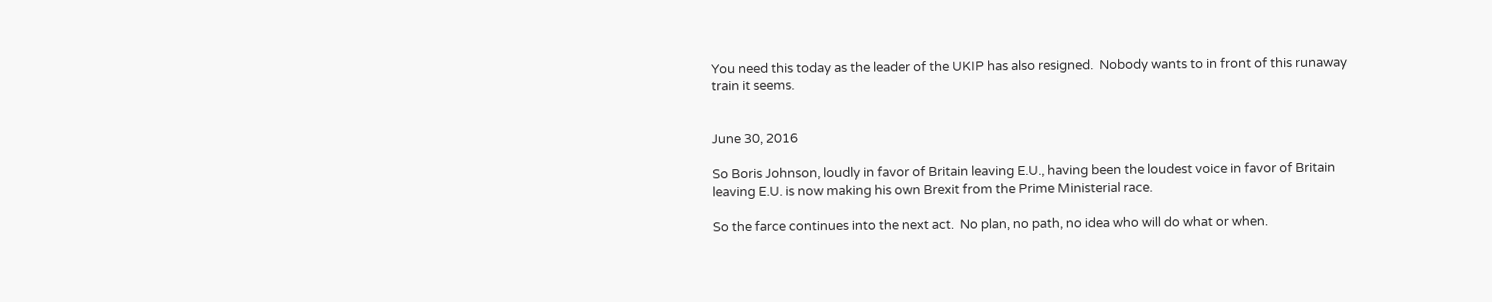You need this today as the leader of the UKIP has also resigned.  Nobody wants to in front of this runaway train it seems.


June 30, 2016

So Boris Johnson, loudly in favor of Britain leaving E.U., having been the loudest voice in favor of Britain leaving E.U. is now making his own Brexit from the Prime Ministerial race.

So the farce continues into the next act.  No plan, no path, no idea who will do what or when.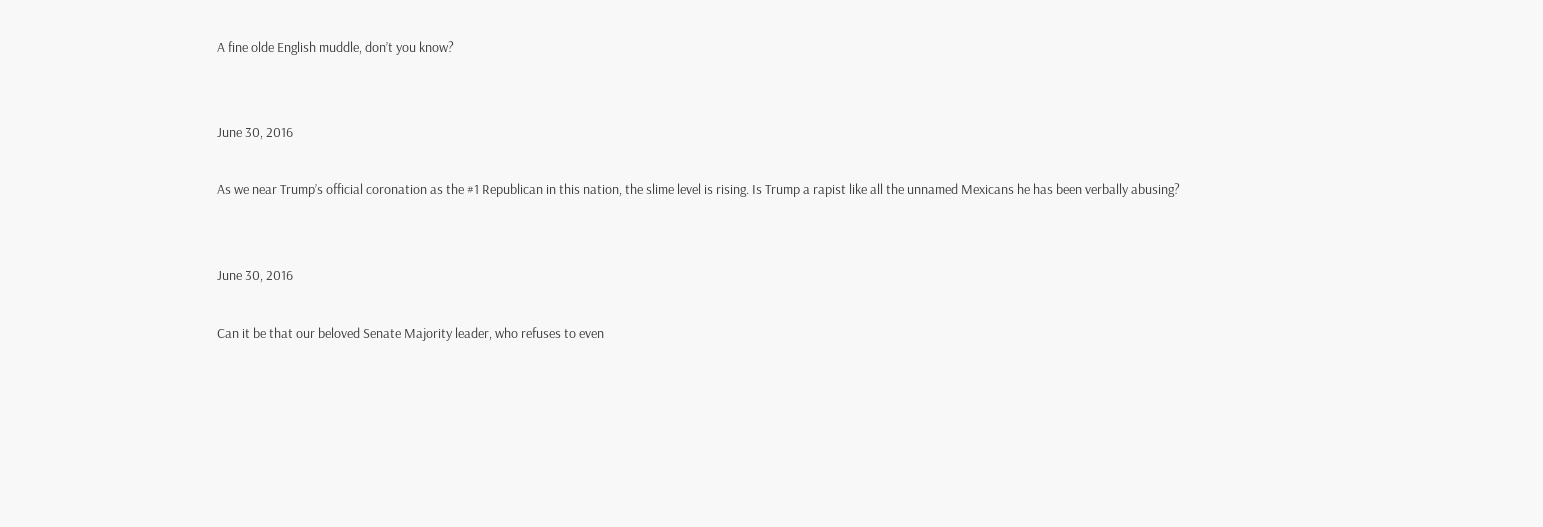A fine olde English muddle, don’t you know?


June 30, 2016

As we near Trump’s official coronation as the #1 Republican in this nation, the slime level is rising. Is Trump a rapist like all the unnamed Mexicans he has been verbally abusing?


June 30, 2016

Can it be that our beloved Senate Majority leader, who refuses to even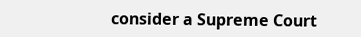consider a Supreme Court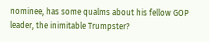nominee, has some qualms about his fellow GOP leader, the inimitable Trumpster?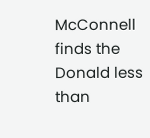McConnell finds the Donald less than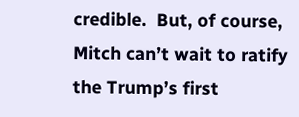credible.  But, of course, Mitch can’t wait to ratify the Trump’s first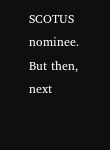SCOTUS nominee.  But then, next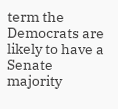term the Democrats are likely to have a Senate majority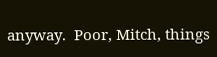anyway.  Poor, Mitch, things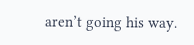aren’t going his way.